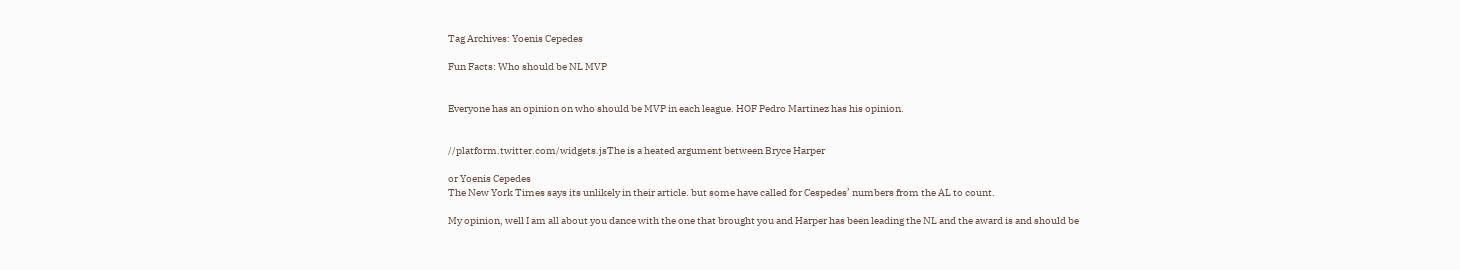Tag Archives: Yoenis Cepedes

Fun Facts: Who should be NL MVP


Everyone has an opinion on who should be MVP in each league. HOF Pedro Martinez has his opinion.


//platform.twitter.com/widgets.jsThe is a heated argument between Bryce Harper

or Yoenis Cepedes
The New York Times says its unlikely in their article. but some have called for Cespedes’ numbers from the AL to count.

My opinion, well I am all about you dance with the one that brought you and Harper has been leading the NL and the award is and should be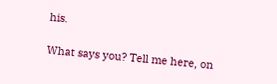his.

What says you? Tell me here, on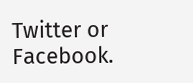Twitter or Facebook.